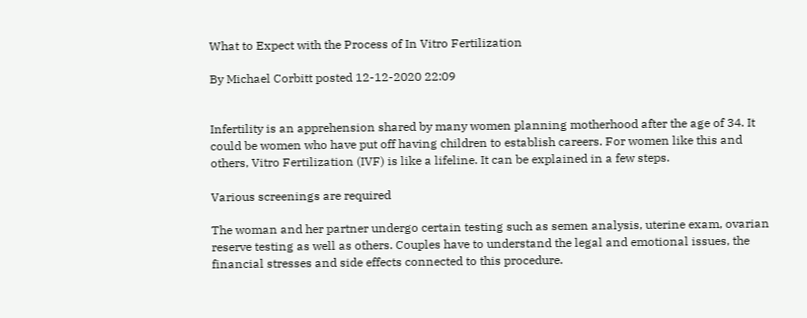What to Expect with the Process of In Vitro Fertilization

By Michael Corbitt posted 12-12-2020 22:09


Infertility is an apprehension shared by many women planning motherhood after the age of 34. It could be women who have put off having children to establish careers. For women like this and others, Vitro Fertilization (IVF) is like a lifeline. It can be explained in a few steps.

Various screenings are required

The woman and her partner undergo certain testing such as semen analysis, uterine exam, ovarian reserve testing as well as others. Couples have to understand the legal and emotional issues, the financial stresses and side effects connected to this procedure.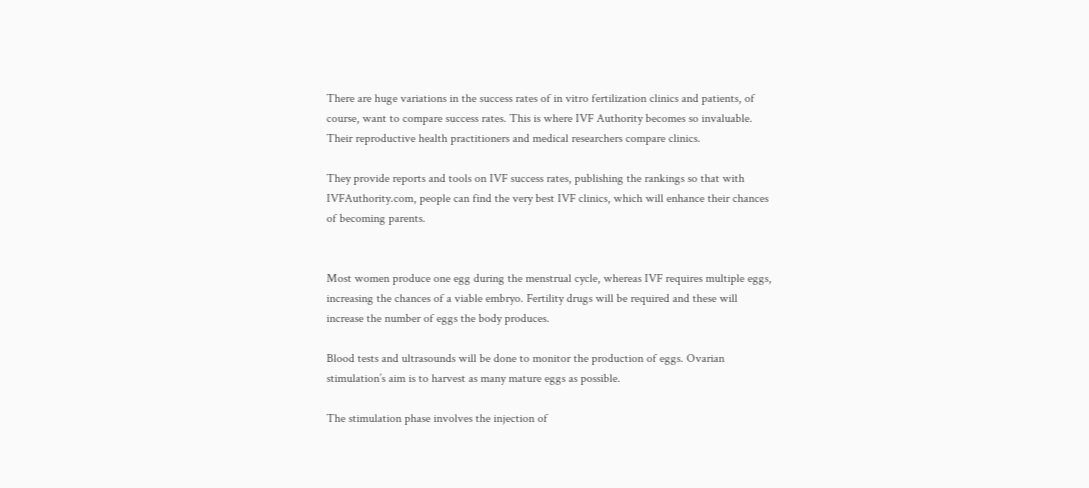There are huge variations in the success rates of in vitro fertilization clinics and patients, of course, want to compare success rates. This is where IVF Authority becomes so invaluable. Their reproductive health practitioners and medical researchers compare clinics.

They provide reports and tools on IVF success rates, publishing the rankings so that with IVFAuthority.com, people can find the very best IVF clinics, which will enhance their chances of becoming parents.


Most women produce one egg during the menstrual cycle, whereas IVF requires multiple eggs, increasing the chances of a viable embryo. Fertility drugs will be required and these will increase the number of eggs the body produces.

Blood tests and ultrasounds will be done to monitor the production of eggs. Ovarian stimulation’s aim is to harvest as many mature eggs as possible.

The stimulation phase involves the injection of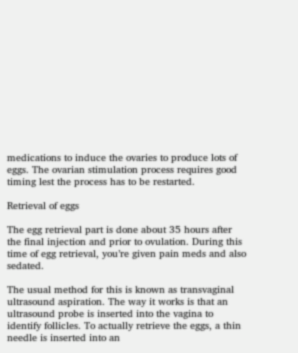medications to induce the ovaries to produce lots of eggs. The ovarian stimulation process requires good timing lest the process has to be restarted.

Retrieval of eggs

The egg retrieval part is done about 35 hours after the final injection and prior to ovulation. During this time of egg retrieval, you’re given pain meds and also sedated.

The usual method for this is known as transvaginal ultrasound aspiration. The way it works is that an ultrasound probe is inserted into the vagina to identify follicles. To actually retrieve the eggs, a thin needle is inserted into an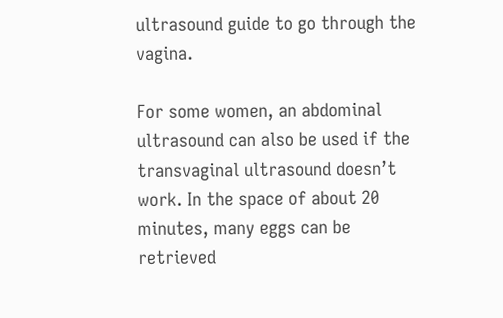ultrasound guide to go through the vagina.

For some women, an abdominal ultrasound can also be used if the transvaginal ultrasound doesn’t work. In the space of about 20 minutes, many eggs can be retrieved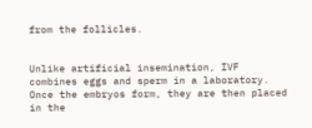from the follicles.


Unlike artificial insemination, IVF combines eggs and sperm in a laboratory. Once the embryos form, they are then placed in the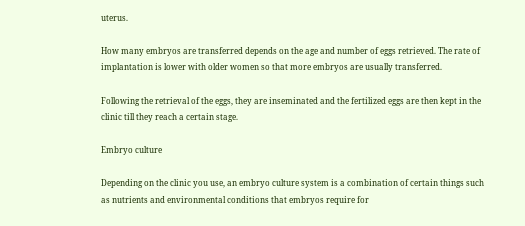uterus.

How many embryos are transferred depends on the age and number of eggs retrieved. The rate of implantation is lower with older women so that more embryos are usually transferred.

Following the retrieval of the eggs, they are inseminated and the fertilized eggs are then kept in the clinic till they reach a certain stage.

Embryo culture

Depending on the clinic you use, an embryo culture system is a combination of certain things such as nutrients and environmental conditions that embryos require for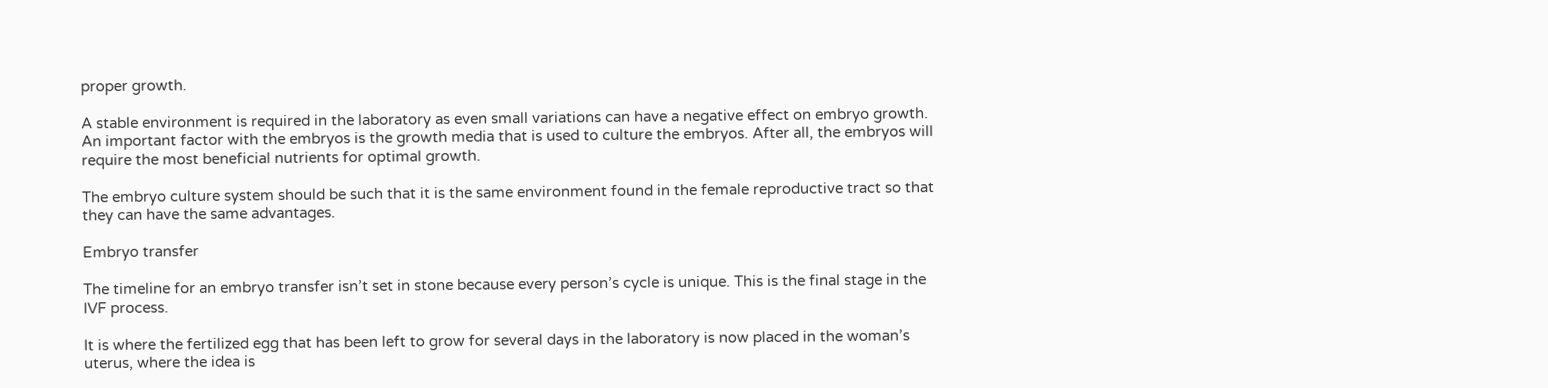proper growth.

A stable environment is required in the laboratory as even small variations can have a negative effect on embryo growth. An important factor with the embryos is the growth media that is used to culture the embryos. After all, the embryos will require the most beneficial nutrients for optimal growth.

The embryo culture system should be such that it is the same environment found in the female reproductive tract so that they can have the same advantages.

Embryo transfer

The timeline for an embryo transfer isn’t set in stone because every person’s cycle is unique. This is the final stage in the IVF process.

It is where the fertilized egg that has been left to grow for several days in the laboratory is now placed in the woman’s uterus, where the idea is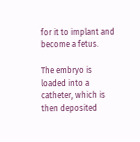for it to implant and become a fetus.

The embryo is loaded into a catheter, which is then deposited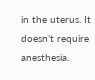in the uterus. It doesn’t require anesthesia.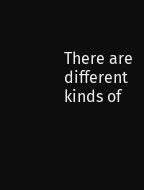There are different kinds of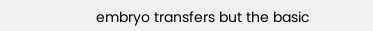embryo transfers but the basic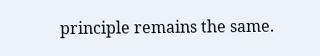principle remains the same.